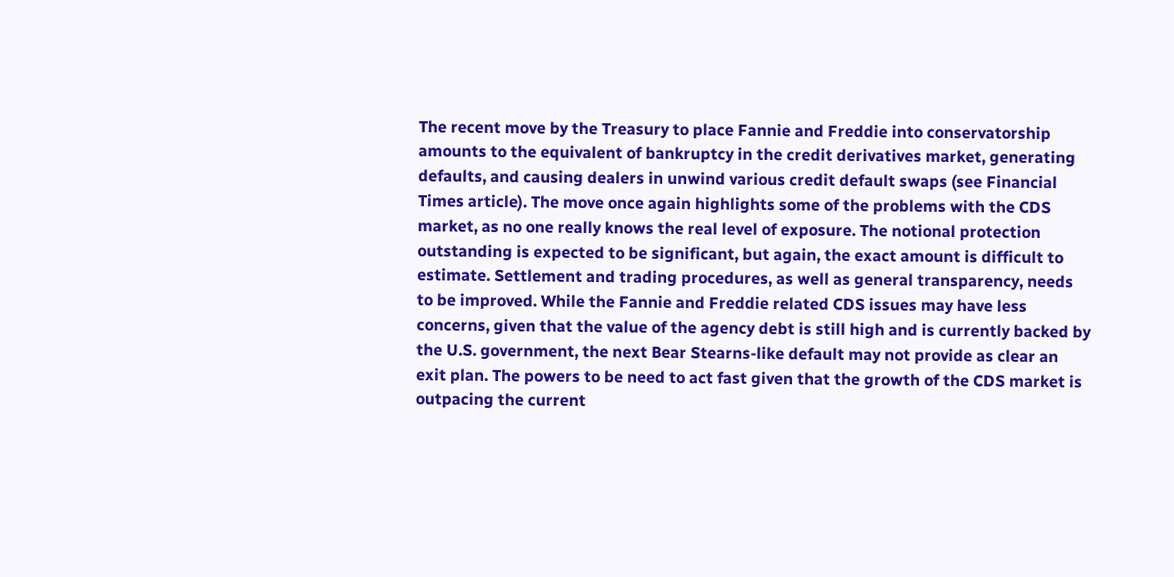The recent move by the Treasury to place Fannie and Freddie into conservatorship amounts to the equivalent of bankruptcy in the credit derivatives market, generating defaults, and causing dealers in unwind various credit default swaps (see Financial Times article). The move once again highlights some of the problems with the CDS market, as no one really knows the real level of exposure. The notional protection outstanding is expected to be significant, but again, the exact amount is difficult to estimate. Settlement and trading procedures, as well as general transparency, needs to be improved. While the Fannie and Freddie related CDS issues may have less concerns, given that the value of the agency debt is still high and is currently backed by the U.S. government, the next Bear Stearns-like default may not provide as clear an exit plan. The powers to be need to act fast given that the growth of the CDS market is outpacing the current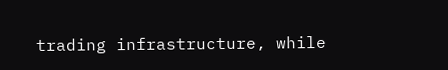trading infrastructure, while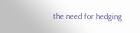the need for hedging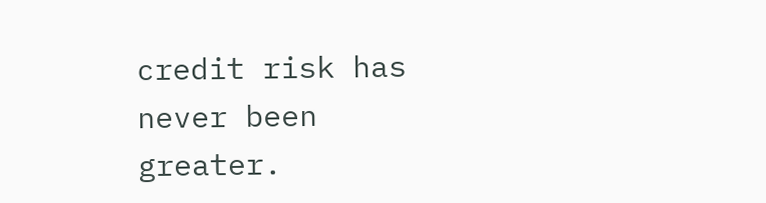credit risk has never been greater.